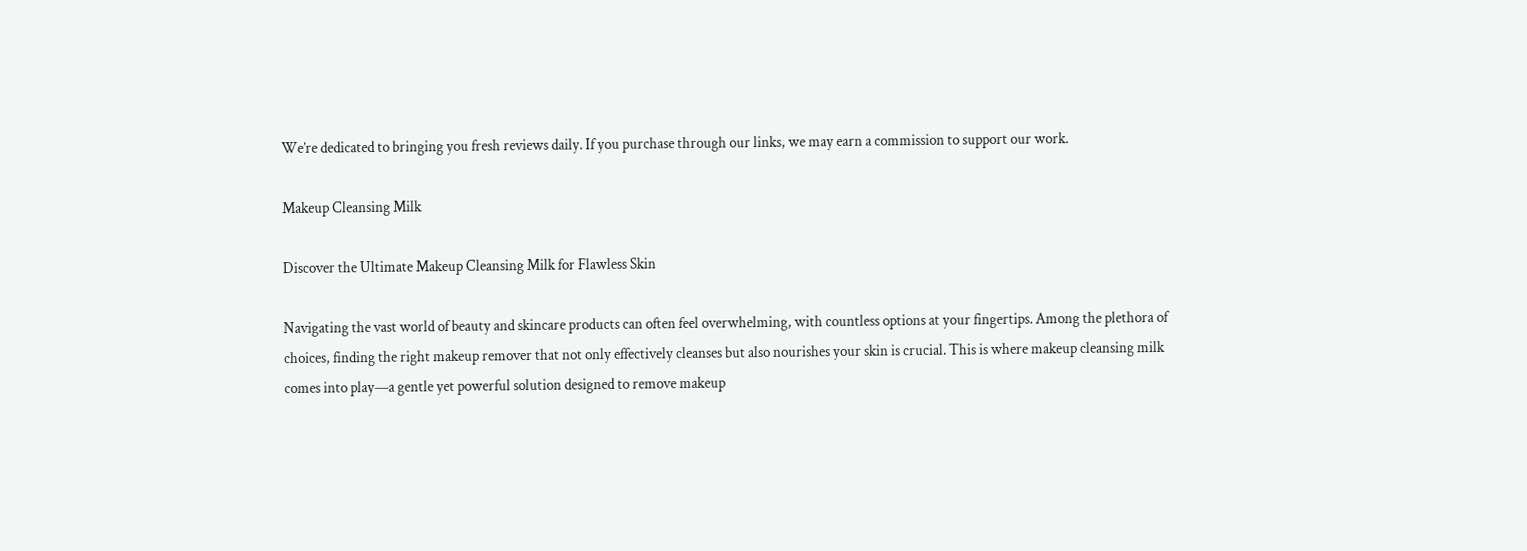We’re dedicated to bringing you fresh reviews daily. If you purchase through our links, we may earn a commission to support our work.

Makeup Cleansing Milk

Discover the Ultimate Makeup Cleansing Milk for Flawless Skin

Navigating the vast world of beauty and skincare products can often feel overwhelming, with countless options at your fingertips. Among the plethora of choices, finding the right makeup remover that not only effectively cleanses but also nourishes your skin is crucial. This is where makeup cleansing milk comes into play—a gentle yet powerful solution designed to remove makeup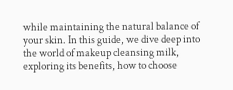while maintaining the natural balance of your skin. In this guide, we dive deep into the world of makeup cleansing milk, exploring its benefits, how to choose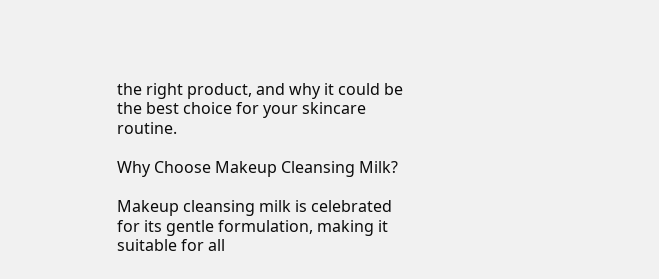the right product, and why it could be the best choice for your skincare routine.

Why Choose Makeup Cleansing Milk?

Makeup cleansing milk is celebrated for its gentle formulation, making it suitable for all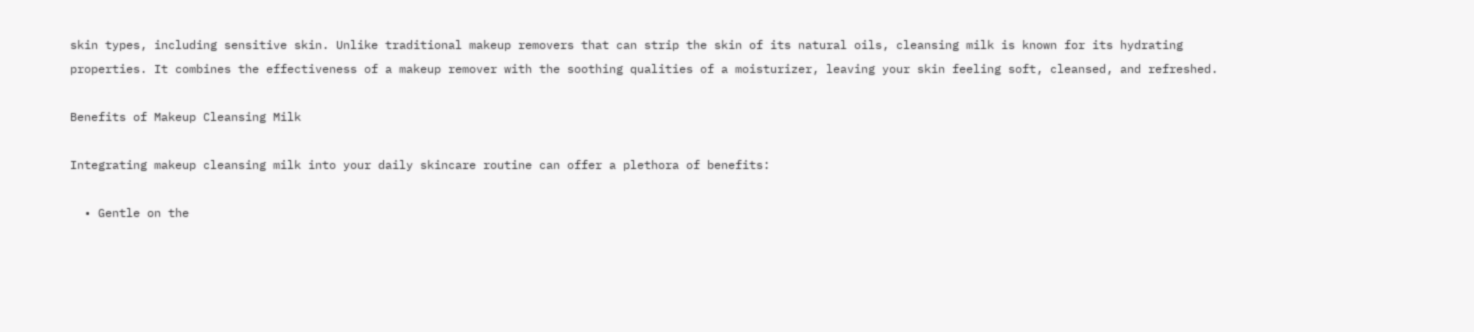skin types, including sensitive skin. Unlike traditional makeup removers that can strip the skin of its natural oils, cleansing milk is known for its hydrating properties. It combines the effectiveness of a makeup remover with the soothing qualities of a moisturizer, leaving your skin feeling soft, cleansed, and refreshed.

Benefits of Makeup Cleansing Milk

Integrating makeup cleansing milk into your daily skincare routine can offer a plethora of benefits:

  • Gentle on the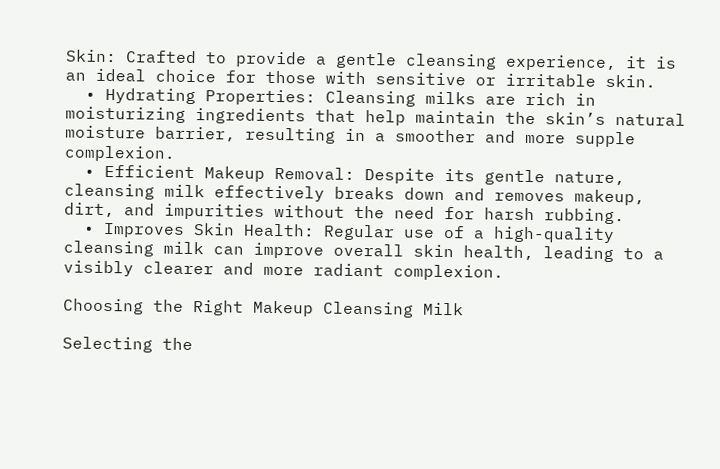Skin: Crafted to provide a gentle cleansing experience, it is an ideal choice for those with sensitive or irritable skin.
  • Hydrating Properties: Cleansing milks are rich in moisturizing ingredients that help maintain the skin’s natural moisture barrier, resulting in a smoother and more supple complexion.
  • Efficient Makeup Removal: Despite its gentle nature, cleansing milk effectively breaks down and removes makeup, dirt, and impurities without the need for harsh rubbing.
  • Improves Skin Health: Regular use of a high-quality cleansing milk can improve overall skin health, leading to a visibly clearer and more radiant complexion.

Choosing the Right Makeup Cleansing Milk

Selecting the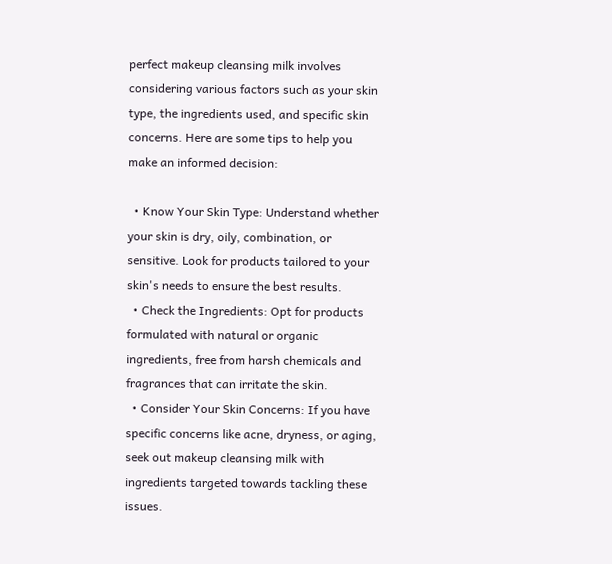perfect makeup cleansing milk involves considering various factors such as your skin type, the ingredients used, and specific skin concerns. Here are some tips to help you make an informed decision:

  • Know Your Skin Type: Understand whether your skin is dry, oily, combination, or sensitive. Look for products tailored to your skin's needs to ensure the best results.
  • Check the Ingredients: Opt for products formulated with natural or organic ingredients, free from harsh chemicals and fragrances that can irritate the skin.
  • Consider Your Skin Concerns: If you have specific concerns like acne, dryness, or aging, seek out makeup cleansing milk with ingredients targeted towards tackling these issues.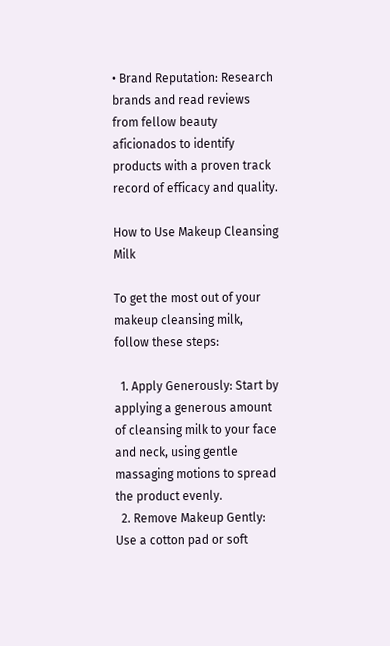• Brand Reputation: Research brands and read reviews from fellow beauty aficionados to identify products with a proven track record of efficacy and quality.

How to Use Makeup Cleansing Milk

To get the most out of your makeup cleansing milk, follow these steps:

  1. Apply Generously: Start by applying a generous amount of cleansing milk to your face and neck, using gentle massaging motions to spread the product evenly.
  2. Remove Makeup Gently: Use a cotton pad or soft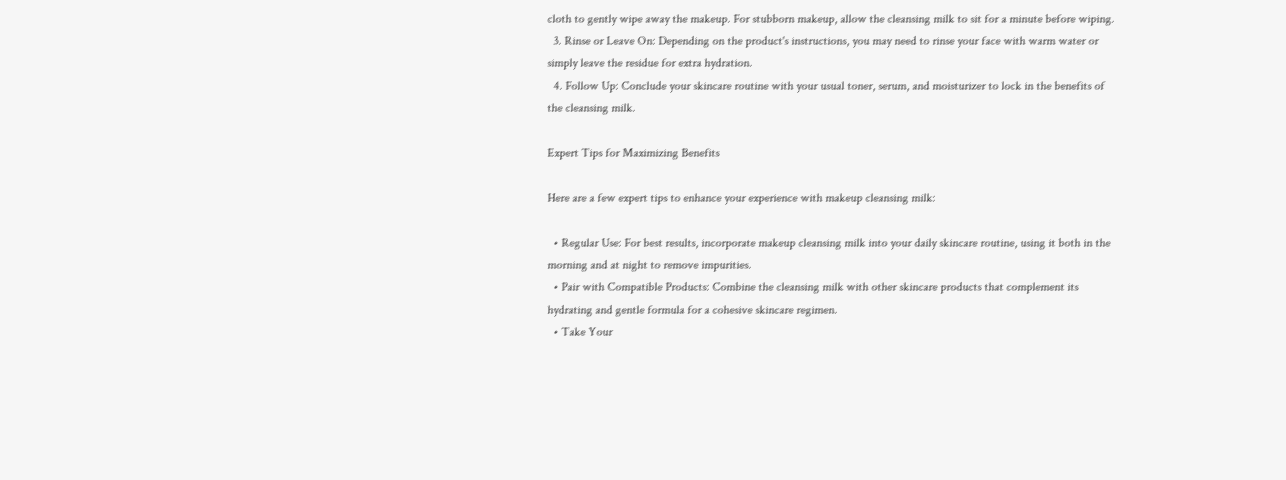cloth to gently wipe away the makeup. For stubborn makeup, allow the cleansing milk to sit for a minute before wiping.
  3. Rinse or Leave On: Depending on the product's instructions, you may need to rinse your face with warm water or simply leave the residue for extra hydration.
  4. Follow Up: Conclude your skincare routine with your usual toner, serum, and moisturizer to lock in the benefits of the cleansing milk.

Expert Tips for Maximizing Benefits

Here are a few expert tips to enhance your experience with makeup cleansing milk:

  • Regular Use: For best results, incorporate makeup cleansing milk into your daily skincare routine, using it both in the morning and at night to remove impurities.
  • Pair with Compatible Products: Combine the cleansing milk with other skincare products that complement its hydrating and gentle formula for a cohesive skincare regimen.
  • Take Your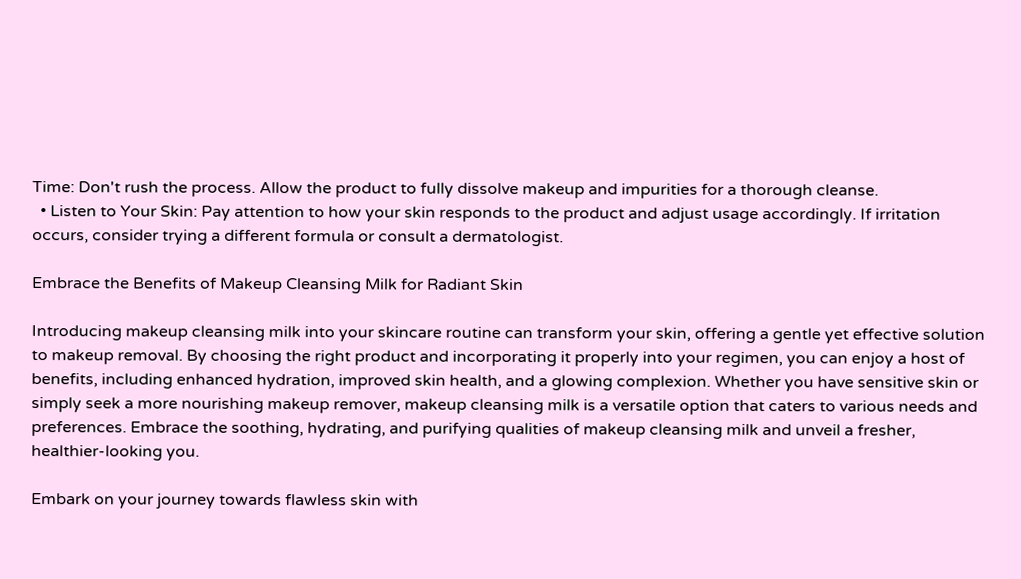Time: Don't rush the process. Allow the product to fully dissolve makeup and impurities for a thorough cleanse.
  • Listen to Your Skin: Pay attention to how your skin responds to the product and adjust usage accordingly. If irritation occurs, consider trying a different formula or consult a dermatologist.

Embrace the Benefits of Makeup Cleansing Milk for Radiant Skin

Introducing makeup cleansing milk into your skincare routine can transform your skin, offering a gentle yet effective solution to makeup removal. By choosing the right product and incorporating it properly into your regimen, you can enjoy a host of benefits, including enhanced hydration, improved skin health, and a glowing complexion. Whether you have sensitive skin or simply seek a more nourishing makeup remover, makeup cleansing milk is a versatile option that caters to various needs and preferences. Embrace the soothing, hydrating, and purifying qualities of makeup cleansing milk and unveil a fresher, healthier-looking you.

Embark on your journey towards flawless skin with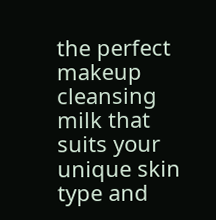the perfect makeup cleansing milk that suits your unique skin type and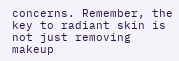concerns. Remember, the key to radiant skin is not just removing makeup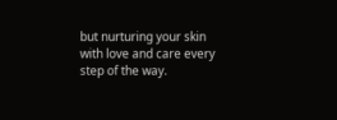but nurturing your skin with love and care every step of the way.